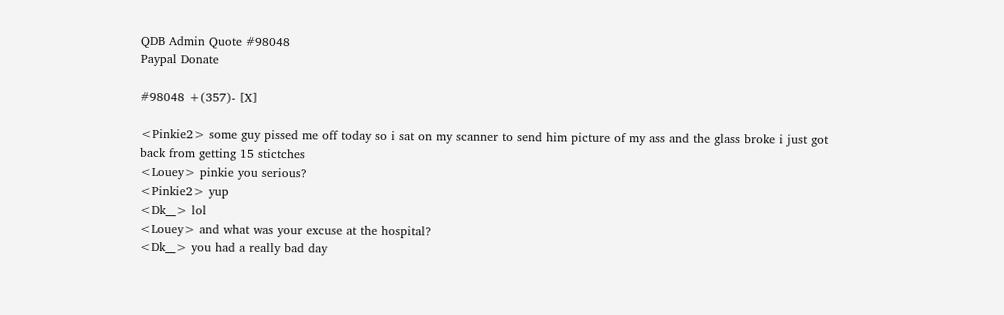QDB Admin Quote #98048
Paypal Donate

#98048 +(357)- [X]

<Pinkie2> some guy pissed me off today so i sat on my scanner to send him picture of my ass and the glass broke i just got back from getting 15 stictches
<Louey> pinkie you serious?
<Pinkie2> yup
<Dk__> lol
<Louey> and what was your excuse at the hospital?
<Dk__> you had a really bad day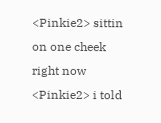<Pinkie2> sittin on one cheek right now
<Pinkie2> i told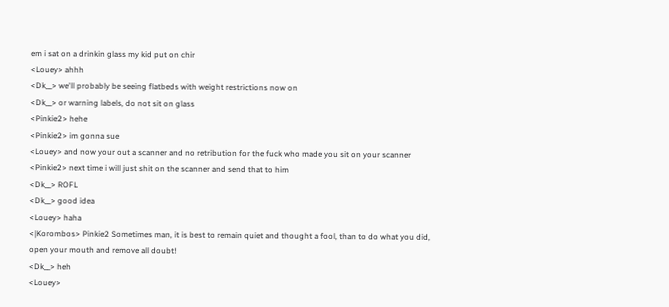em i sat on a drinkin glass my kid put on chir
<Louey> ahhh
<Dk__> we'll probably be seeing flatbeds with weight restrictions now on
<Dk__> or warning labels, do not sit on glass
<Pinkie2> hehe
<Pinkie2> im gonna sue
<Louey> and now your out a scanner and no retribution for the fuck who made you sit on your scanner
<Pinkie2> next time i will just shit on the scanner and send that to him
<Dk__> ROFL
<Dk__> good idea
<Louey> haha
<|Korombos> Pinkie2 Sometimes man, it is best to remain quiet and thought a fool, than to do what you did, open your mouth and remove all doubt!
<Dk__> heh
<Louey>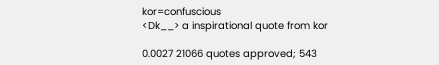kor=confuscious
<Dk__> a inspirational quote from kor

0.0027 21066 quotes approved; 543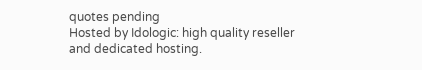quotes pending
Hosted by Idologic: high quality reseller and dedicated hosting.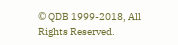© QDB 1999-2018, All Rights Reserved.